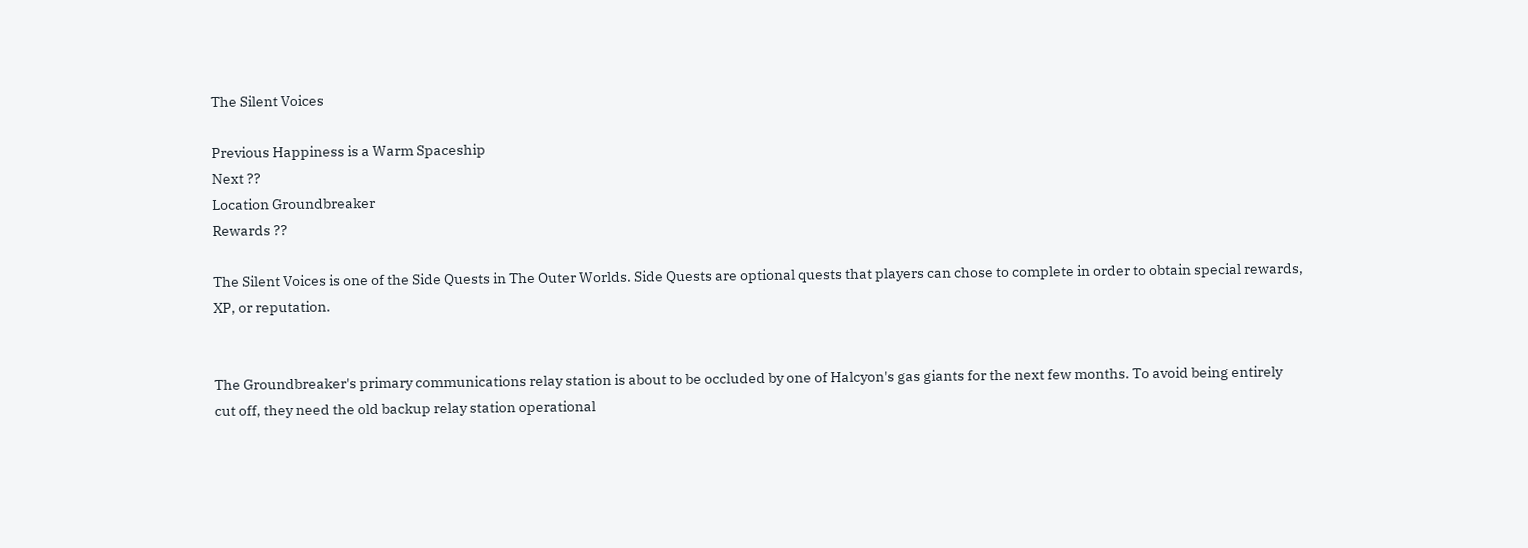The Silent Voices

Previous Happiness is a Warm Spaceship
Next ??
Location Groundbreaker
Rewards ??

The Silent Voices is one of the Side Quests in The Outer Worlds. Side Quests are optional quests that players can chose to complete in order to obtain special rewards, XP, or reputation.


The Groundbreaker's primary communications relay station is about to be occluded by one of Halcyon's gas giants for the next few months. To avoid being entirely cut off, they need the old backup relay station operational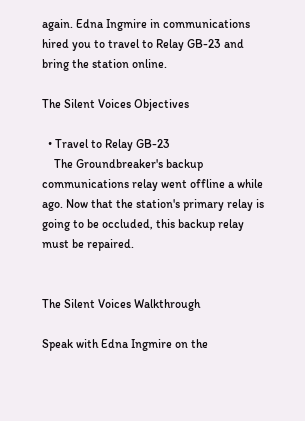again. Edna Ingmire in communications hired you to travel to Relay GB-23 and bring the station online.

The Silent Voices Objectives

  • Travel to Relay GB-23
    The Groundbreaker's backup communications relay went offline a while ago. Now that the station's primary relay is going to be occluded, this backup relay must be repaired.


The Silent Voices Walkthrough

Speak with Edna Ingmire on the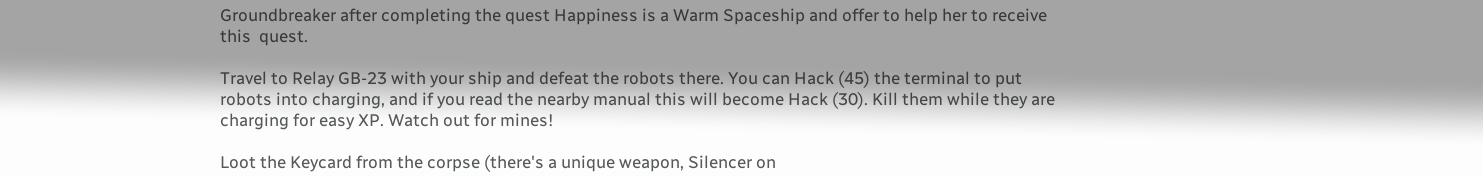Groundbreaker after completing the quest Happiness is a Warm Spaceship and offer to help her to receive this  quest.

Travel to Relay GB-23 with your ship and defeat the robots there. You can Hack (45) the terminal to put robots into charging, and if you read the nearby manual this will become Hack (30). Kill them while they are charging for easy XP. Watch out for mines!

Loot the Keycard from the corpse (there's a unique weapon, Silencer on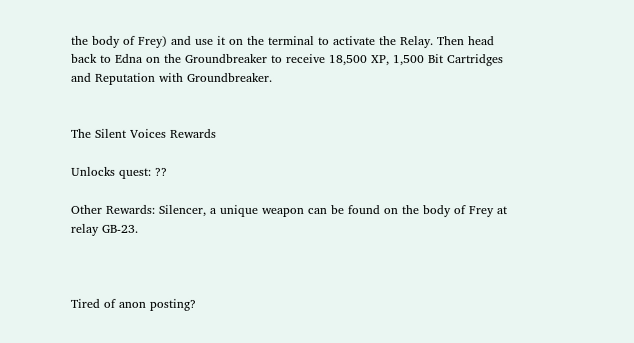the body of Frey) and use it on the terminal to activate the Relay. Then head back to Edna on the Groundbreaker to receive 18,500 XP, 1,500 Bit Cartridges and Reputation with Groundbreaker.


The Silent Voices Rewards

Unlocks quest: ??

Other Rewards: Silencer, a unique weapon can be found on the body of Frey at relay GB-23.



Tired of anon posting?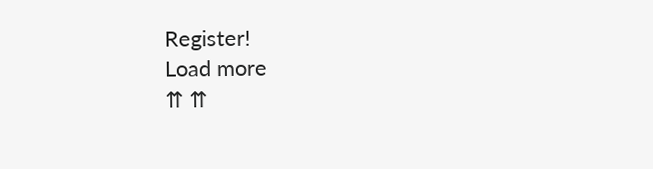Register!
Load more
⇈ ⇈